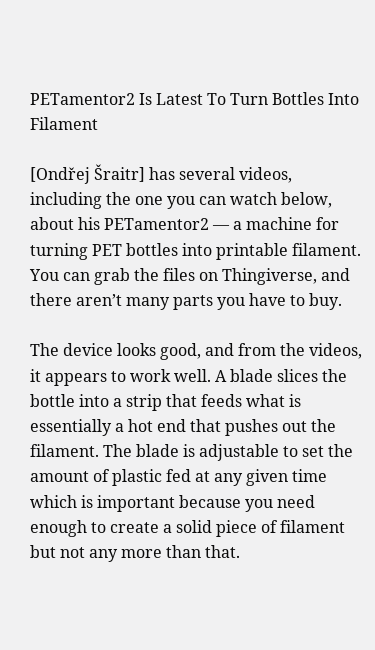PETamentor2 Is Latest To Turn Bottles Into Filament

[Ondřej Šraitr] has several videos, including the one you can watch below, about his PETamentor2 — a machine for turning PET bottles into printable filament. You can grab the files on Thingiverse, and there aren’t many parts you have to buy.

The device looks good, and from the videos, it appears to work well. A blade slices the bottle into a strip that feeds what is essentially a hot end that pushes out the filament. The blade is adjustable to set the amount of plastic fed at any given time which is important because you need enough to create a solid piece of filament but not any more than that.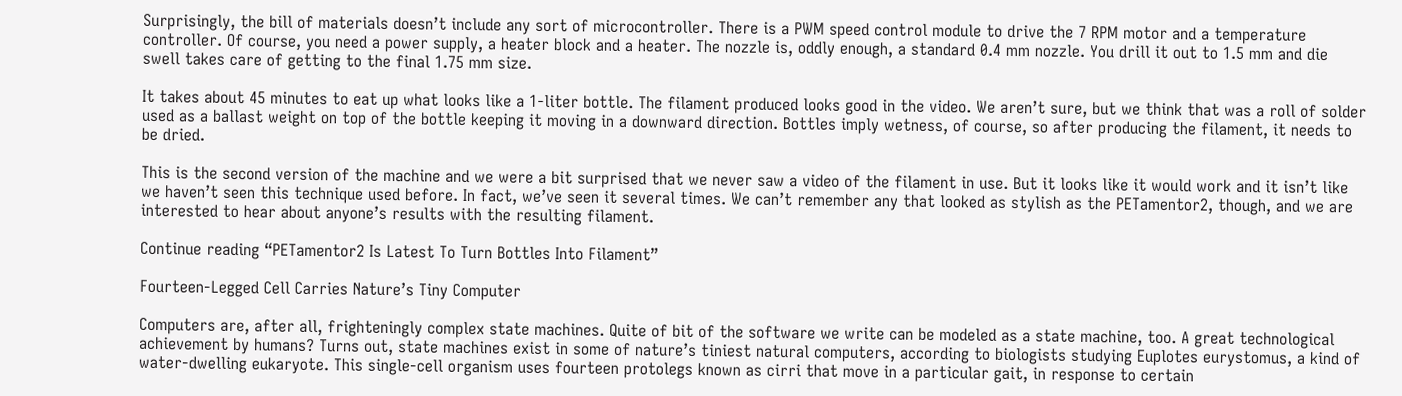Surprisingly, the bill of materials doesn’t include any sort of microcontroller. There is a PWM speed control module to drive the 7 RPM motor and a temperature controller. Of course, you need a power supply, a heater block and a heater. The nozzle is, oddly enough, a standard 0.4 mm nozzle. You drill it out to 1.5 mm and die swell takes care of getting to the final 1.75 mm size.

It takes about 45 minutes to eat up what looks like a 1-liter bottle. The filament produced looks good in the video. We aren’t sure, but we think that was a roll of solder used as a ballast weight on top of the bottle keeping it moving in a downward direction. Bottles imply wetness, of course, so after producing the filament, it needs to be dried.

This is the second version of the machine and we were a bit surprised that we never saw a video of the filament in use. But it looks like it would work and it isn’t like we haven’t seen this technique used before. In fact, we’ve seen it several times. We can’t remember any that looked as stylish as the PETamentor2, though, and we are interested to hear about anyone’s results with the resulting filament.

Continue reading “PETamentor2 Is Latest To Turn Bottles Into Filament”

Fourteen-Legged Cell Carries Nature’s Tiny Computer

Computers are, after all, frighteningly complex state machines. Quite of bit of the software we write can be modeled as a state machine, too. A great technological achievement by humans? Turns out, state machines exist in some of nature’s tiniest natural computers, according to biologists studying Euplotes eurystomus, a kind of water-dwelling eukaryote. This single-cell organism uses fourteen protolegs known as cirri that move in a particular gait, in response to certain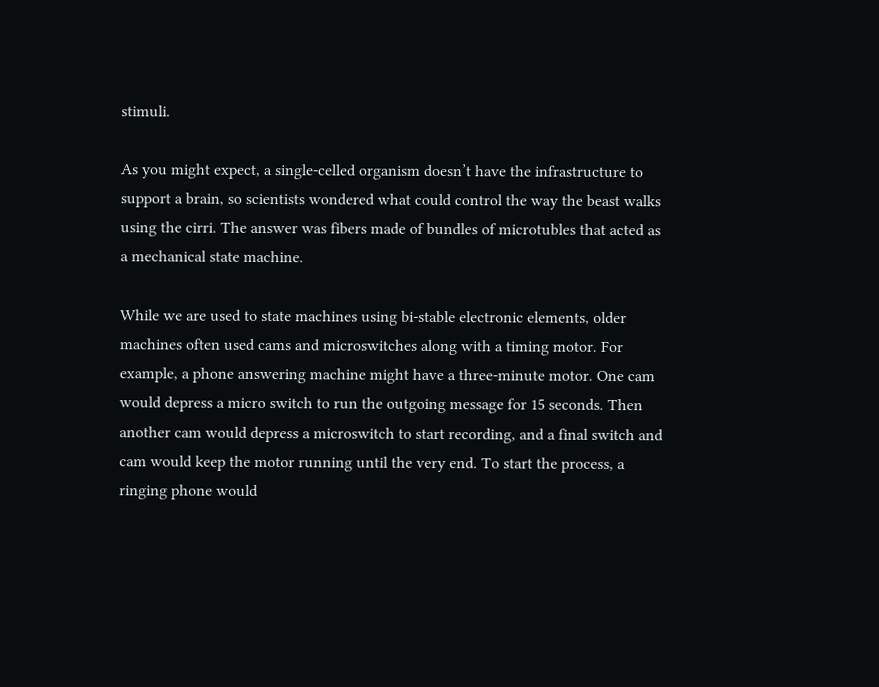stimuli.

As you might expect, a single-celled organism doesn’t have the infrastructure to support a brain, so scientists wondered what could control the way the beast walks using the cirri. The answer was fibers made of bundles of microtubles that acted as a mechanical state machine.

While we are used to state machines using bi-stable electronic elements, older machines often used cams and microswitches along with a timing motor. For example, a phone answering machine might have a three-minute motor. One cam would depress a micro switch to run the outgoing message for 15 seconds. Then another cam would depress a microswitch to start recording, and a final switch and cam would keep the motor running until the very end. To start the process, a ringing phone would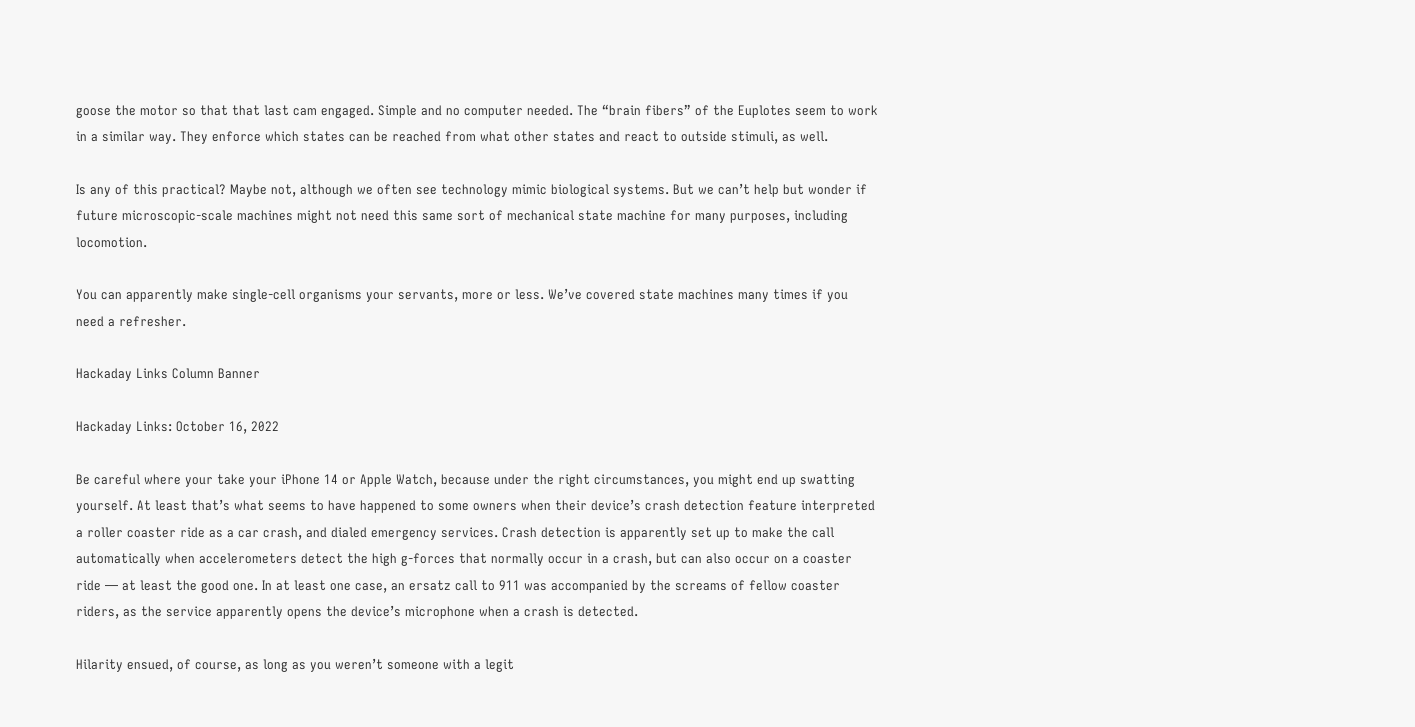goose the motor so that that last cam engaged. Simple and no computer needed. The “brain fibers” of the Euplotes seem to work in a similar way. They enforce which states can be reached from what other states and react to outside stimuli, as well.

Is any of this practical? Maybe not, although we often see technology mimic biological systems. But we can’t help but wonder if future microscopic-scale machines might not need this same sort of mechanical state machine for many purposes, including locomotion.

You can apparently make single-cell organisms your servants, more or less. We’ve covered state machines many times if you need a refresher.

Hackaday Links Column Banner

Hackaday Links: October 16, 2022

Be careful where your take your iPhone 14 or Apple Watch, because under the right circumstances, you might end up swatting yourself. At least that’s what seems to have happened to some owners when their device’s crash detection feature interpreted a roller coaster ride as a car crash, and dialed emergency services. Crash detection is apparently set up to make the call automatically when accelerometers detect the high g-forces that normally occur in a crash, but can also occur on a coaster ride — at least the good one. In at least one case, an ersatz call to 911 was accompanied by the screams of fellow coaster riders, as the service apparently opens the device’s microphone when a crash is detected.

Hilarity ensued, of course, as long as you weren’t someone with a legit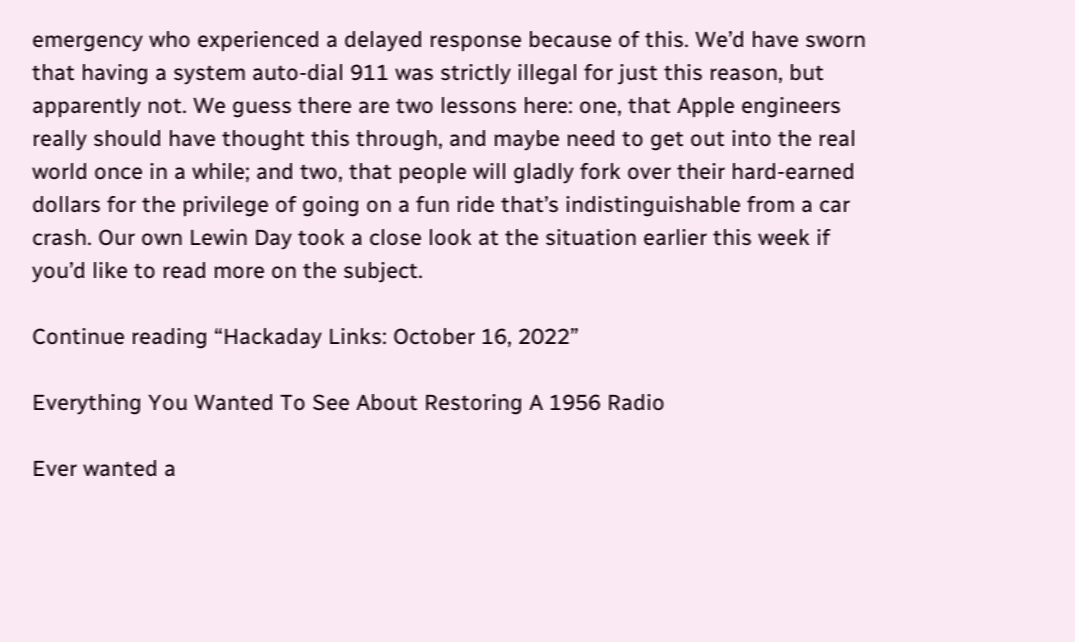emergency who experienced a delayed response because of this. We’d have sworn that having a system auto-dial 911 was strictly illegal for just this reason, but apparently not. We guess there are two lessons here: one, that Apple engineers really should have thought this through, and maybe need to get out into the real world once in a while; and two, that people will gladly fork over their hard-earned dollars for the privilege of going on a fun ride that’s indistinguishable from a car crash. Our own Lewin Day took a close look at the situation earlier this week if you’d like to read more on the subject.

Continue reading “Hackaday Links: October 16, 2022”

Everything You Wanted To See About Restoring A 1956 Radio

Ever wanted a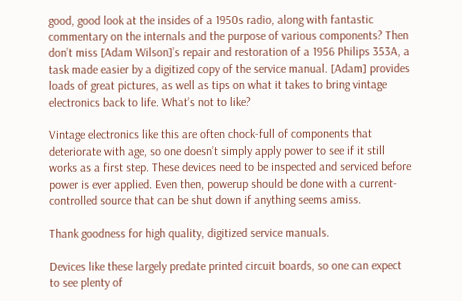good, good look at the insides of a 1950s radio, along with fantastic commentary on the internals and the purpose of various components? Then don’t miss [Adam Wilson]’s repair and restoration of a 1956 Philips 353A, a task made easier by a digitized copy of the service manual. [Adam] provides loads of great pictures, as well as tips on what it takes to bring vintage electronics back to life. What’s not to like?

Vintage electronics like this are often chock-full of components that deteriorate with age, so one doesn’t simply apply power to see if it still works as a first step. These devices need to be inspected and serviced before power is ever applied. Even then, powerup should be done with a current-controlled source that can be shut down if anything seems amiss.

Thank goodness for high quality, digitized service manuals.

Devices like these largely predate printed circuit boards, so one can expect to see plenty of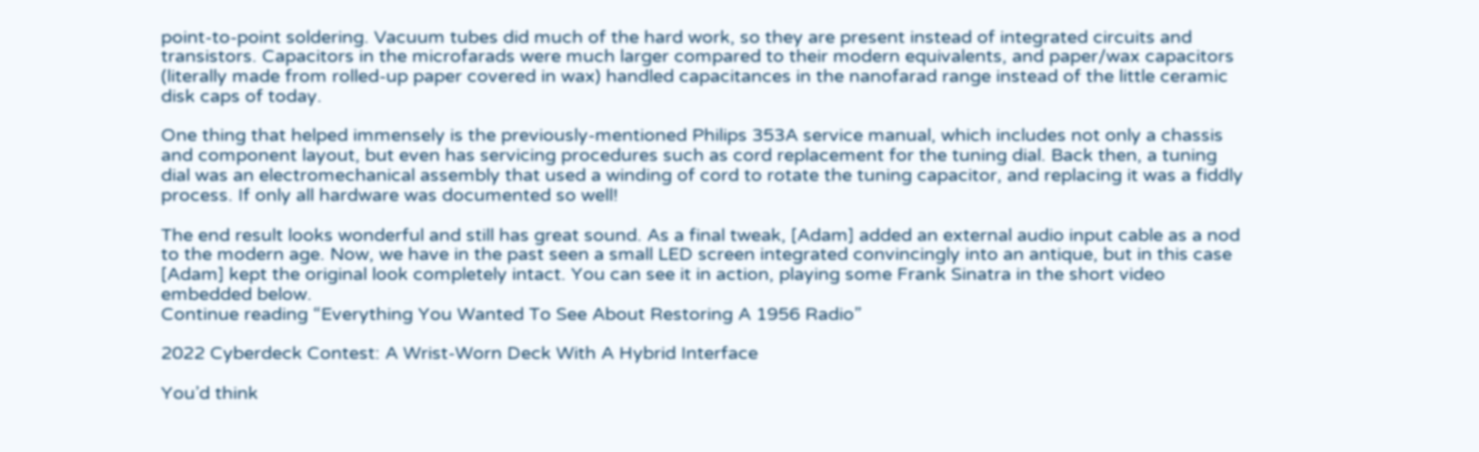point-to-point soldering. Vacuum tubes did much of the hard work, so they are present instead of integrated circuits and transistors. Capacitors in the microfarads were much larger compared to their modern equivalents, and paper/wax capacitors (literally made from rolled-up paper covered in wax) handled capacitances in the nanofarad range instead of the little ceramic disk caps of today.

One thing that helped immensely is the previously-mentioned Philips 353A service manual, which includes not only a chassis and component layout, but even has servicing procedures such as cord replacement for the tuning dial. Back then, a tuning dial was an electromechanical assembly that used a winding of cord to rotate the tuning capacitor, and replacing it was a fiddly process. If only all hardware was documented so well!

The end result looks wonderful and still has great sound. As a final tweak, [Adam] added an external audio input cable as a nod to the modern age. Now, we have in the past seen a small LED screen integrated convincingly into an antique, but in this case [Adam] kept the original look completely intact. You can see it in action, playing some Frank Sinatra in the short video embedded below.
Continue reading “Everything You Wanted To See About Restoring A 1956 Radio”

2022 Cyberdeck Contest: A Wrist-Worn Deck With A Hybrid Interface

You’d think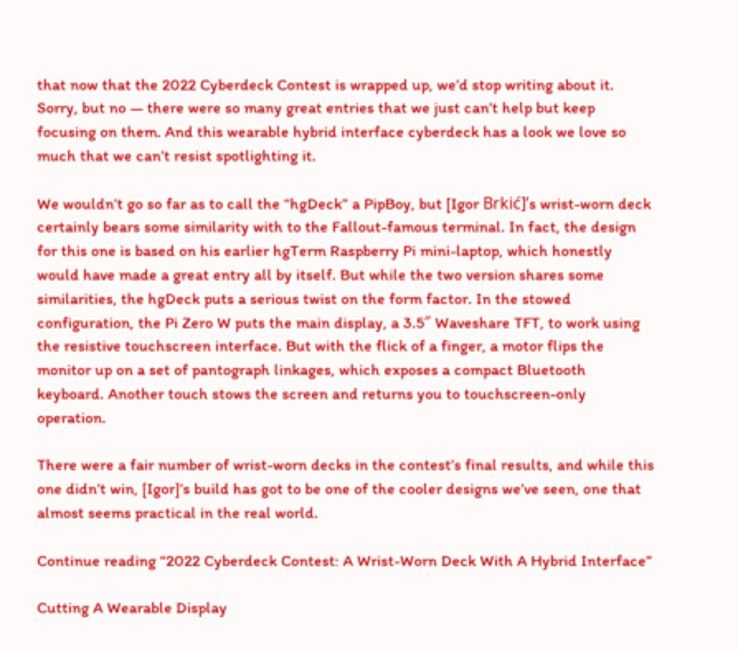that now that the 2022 Cyberdeck Contest is wrapped up, we’d stop writing about it. Sorry, but no — there were so many great entries that we just can’t help but keep focusing on them. And this wearable hybrid interface cyberdeck has a look we love so much that we can’t resist spotlighting it.

We wouldn’t go so far as to call the “hgDeck” a PipBoy, but [Igor Brkić]’s wrist-worn deck certainly bears some similarity with to the Fallout-famous terminal. In fact, the design for this one is based on his earlier hgTerm Raspberry Pi mini-laptop, which honestly would have made a great entry all by itself. But while the two version shares some similarities, the hgDeck puts a serious twist on the form factor. In the stowed configuration, the Pi Zero W puts the main display, a 3.5″ Waveshare TFT, to work using the resistive touchscreen interface. But with the flick of a finger, a motor flips the monitor up on a set of pantograph linkages, which exposes a compact Bluetooth keyboard. Another touch stows the screen and returns you to touchscreen-only operation.

There were a fair number of wrist-worn decks in the contest’s final results, and while this one didn’t win, [Igor]’s build has got to be one of the cooler designs we’ve seen, one that almost seems practical in the real world.

Continue reading “2022 Cyberdeck Contest: A Wrist-Worn Deck With A Hybrid Interface”

Cutting A Wearable Display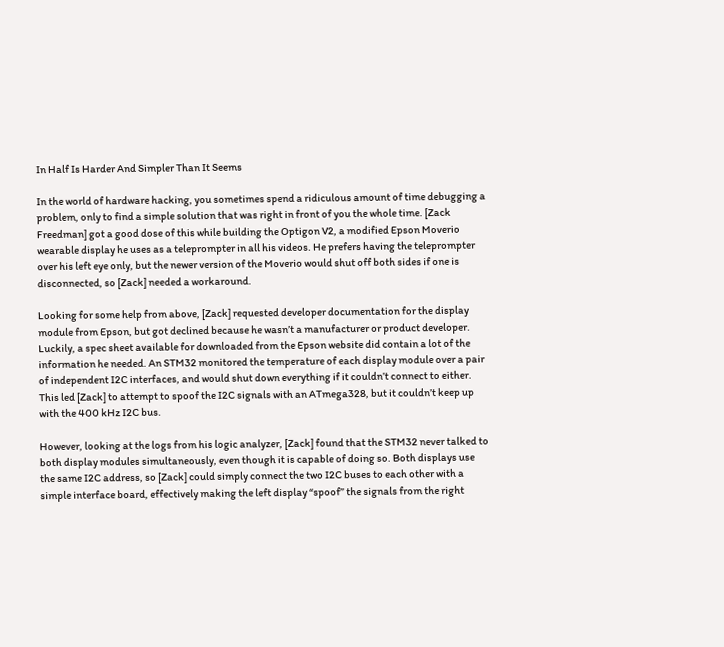In Half Is Harder And Simpler Than It Seems

In the world of hardware hacking, you sometimes spend a ridiculous amount of time debugging a problem, only to find a simple solution that was right in front of you the whole time. [Zack Freedman] got a good dose of this while building the Optigon V2, a modified Epson Moverio wearable display he uses as a teleprompter in all his videos. He prefers having the teleprompter over his left eye only, but the newer version of the Moverio would shut off both sides if one is disconnected, so [Zack] needed a workaround.

Looking for some help from above, [Zack] requested developer documentation for the display module from Epson, but got declined because he wasn’t a manufacturer or product developer. Luckily, a spec sheet available for downloaded from the Epson website did contain a lot of the information he needed. An STM32 monitored the temperature of each display module over a pair of independent I2C interfaces, and would shut down everything if it couldn’t connect to either. This led [Zack] to attempt to spoof the I2C signals with an ATmega328, but it couldn’t keep up with the 400 kHz I2C bus.

However, looking at the logs from his logic analyzer, [Zack] found that the STM32 never talked to both display modules simultaneously, even though it is capable of doing so. Both displays use the same I2C address, so [Zack] could simply connect the two I2C buses to each other with a simple interface board, effectively making the left display “spoof” the signals from the right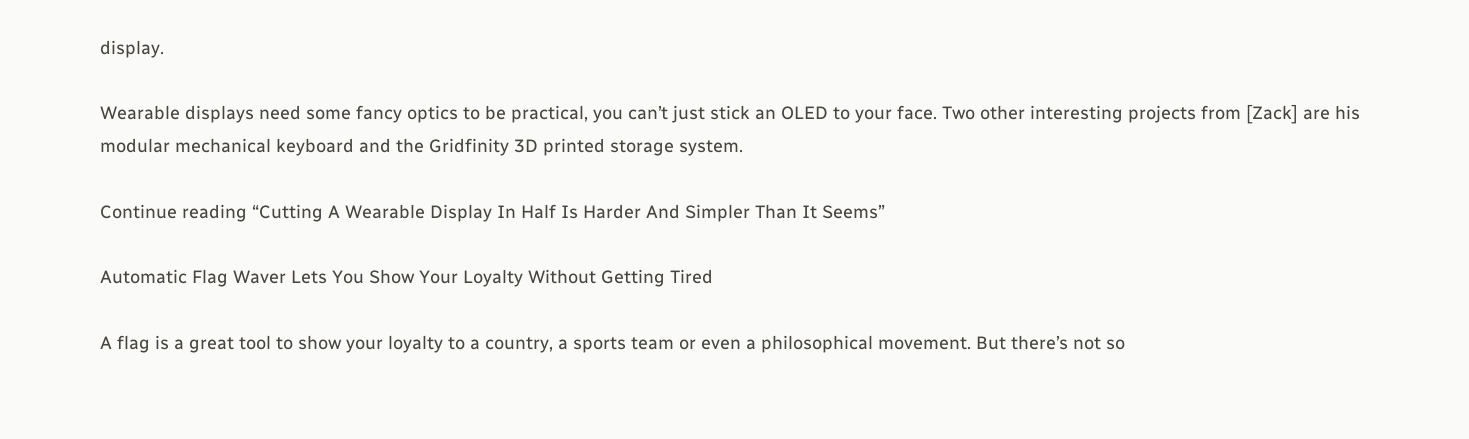display.

Wearable displays need some fancy optics to be practical, you can’t just stick an OLED to your face. Two other interesting projects from [Zack] are his modular mechanical keyboard and the Gridfinity 3D printed storage system.

Continue reading “Cutting A Wearable Display In Half Is Harder And Simpler Than It Seems”

Automatic Flag Waver Lets You Show Your Loyalty Without Getting Tired

A flag is a great tool to show your loyalty to a country, a sports team or even a philosophical movement. But there’s not so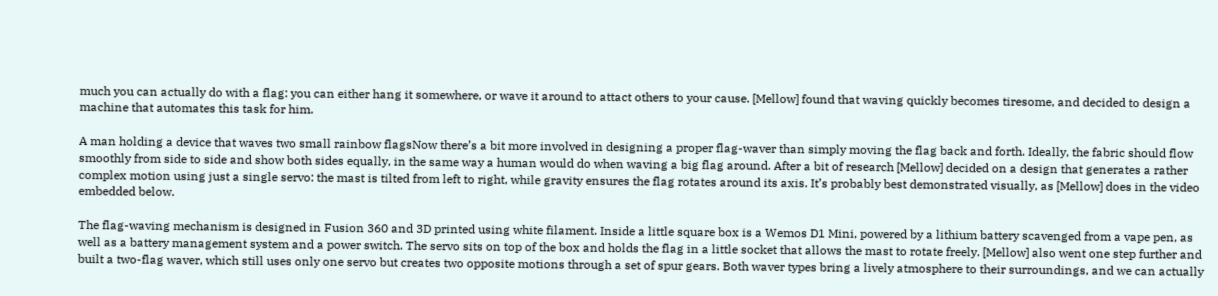much you can actually do with a flag: you can either hang it somewhere, or wave it around to attact others to your cause. [Mellow] found that waving quickly becomes tiresome, and decided to design a machine that automates this task for him.

A man holding a device that waves two small rainbow flagsNow there’s a bit more involved in designing a proper flag-waver than simply moving the flag back and forth. Ideally, the fabric should flow smoothly from side to side and show both sides equally, in the same way a human would do when waving a big flag around. After a bit of research [Mellow] decided on a design that generates a rather complex motion using just a single servo: the mast is tilted from left to right, while gravity ensures the flag rotates around its axis. It’s probably best demonstrated visually, as [Mellow] does in the video embedded below.

The flag-waving mechanism is designed in Fusion 360 and 3D printed using white filament. Inside a little square box is a Wemos D1 Mini, powered by a lithium battery scavenged from a vape pen, as well as a battery management system and a power switch. The servo sits on top of the box and holds the flag in a little socket that allows the mast to rotate freely. [Mellow] also went one step further and built a two-flag waver, which still uses only one servo but creates two opposite motions through a set of spur gears. Both waver types bring a lively atmosphere to their surroundings, and we can actually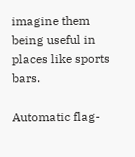imagine them being useful in places like sports bars.

Automatic flag-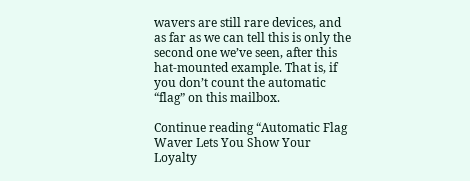wavers are still rare devices, and as far as we can tell this is only the second one we’ve seen, after this hat-mounted example. That is, if you don’t count the automatic “flag” on this mailbox.

Continue reading “Automatic Flag Waver Lets You Show Your Loyalty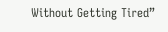Without Getting Tired”